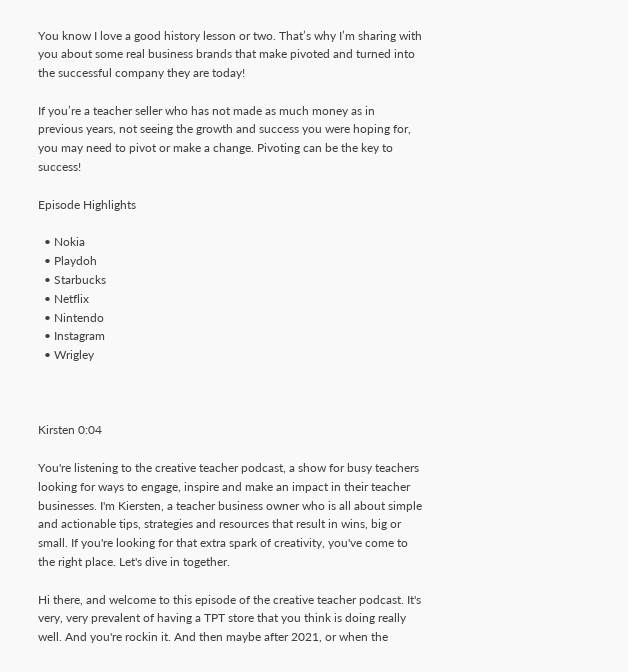You know I love a good history lesson or two. That’s why I’m sharing with you about some real business brands that make pivoted and turned into the successful company they are today!

If you’re a teacher seller who has not made as much money as in previous years, not seeing the growth and success you were hoping for, you may need to pivot or make a change. Pivoting can be the key to success!

Episode Highlights

  • Nokia
  • Playdoh
  • Starbucks
  • Netflix
  • Nintendo
  • Instagram
  • Wrigley



Kirsten 0:04

You're listening to the creative teacher podcast, a show for busy teachers looking for ways to engage, inspire and make an impact in their teacher businesses. I'm Kiersten, a teacher business owner who is all about simple and actionable tips, strategies and resources that result in wins, big or small. If you're looking for that extra spark of creativity, you've come to the right place. Let's dive in together.

Hi there, and welcome to this episode of the creative teacher podcast. It's very, very prevalent of having a TPT store that you think is doing really well. And you're rockin it. And then maybe after 2021, or when the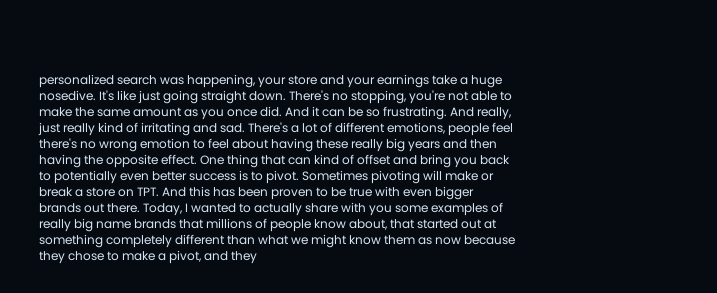personalized search was happening, your store and your earnings take a huge nosedive. It's like just going straight down. There's no stopping, you're not able to make the same amount as you once did. And it can be so frustrating. And really, just really kind of irritating and sad. There's a lot of different emotions, people feel there's no wrong emotion to feel about having these really big years and then having the opposite effect. One thing that can kind of offset and bring you back to potentially even better success is to pivot. Sometimes pivoting will make or break a store on TPT. And this has been proven to be true with even bigger brands out there. Today, I wanted to actually share with you some examples of really big name brands that millions of people know about, that started out at something completely different than what we might know them as now because they chose to make a pivot, and they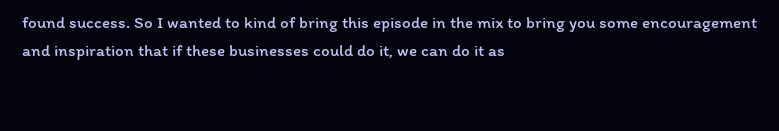found success. So I wanted to kind of bring this episode in the mix to bring you some encouragement and inspiration that if these businesses could do it, we can do it as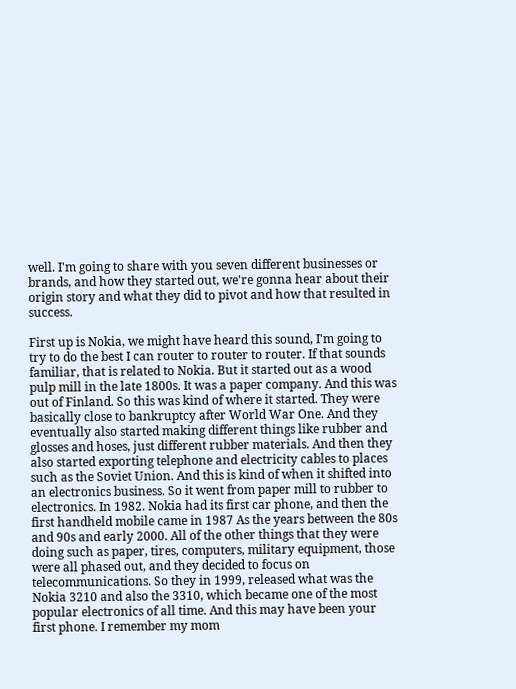well. I'm going to share with you seven different businesses or brands, and how they started out, we're gonna hear about their origin story and what they did to pivot and how that resulted in success.

First up is Nokia, we might have heard this sound, I'm going to try to do the best I can router to router to router. If that sounds familiar, that is related to Nokia. But it started out as a wood pulp mill in the late 1800s. It was a paper company. And this was out of Finland. So this was kind of where it started. They were basically close to bankruptcy after World War One. And they eventually also started making different things like rubber and glosses and hoses, just different rubber materials. And then they also started exporting telephone and electricity cables to places such as the Soviet Union. And this is kind of when it shifted into an electronics business. So it went from paper mill to rubber to electronics. In 1982. Nokia had its first car phone, and then the first handheld mobile came in 1987 As the years between the 80s and 90s and early 2000. All of the other things that they were doing such as paper, tires, computers, military equipment, those were all phased out, and they decided to focus on telecommunications. So they in 1999, released what was the Nokia 3210 and also the 3310, which became one of the most popular electronics of all time. And this may have been your first phone. I remember my mom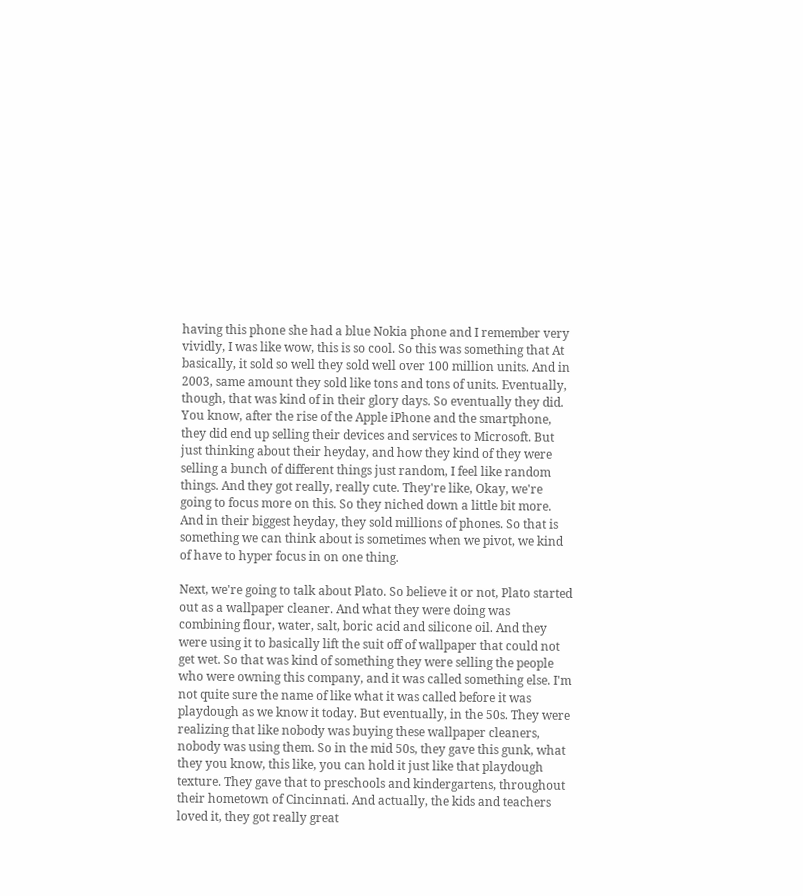having this phone she had a blue Nokia phone and I remember very vividly, I was like wow, this is so cool. So this was something that At basically, it sold so well they sold well over 100 million units. And in 2003, same amount they sold like tons and tons of units. Eventually, though, that was kind of in their glory days. So eventually they did. You know, after the rise of the Apple iPhone and the smartphone, they did end up selling their devices and services to Microsoft. But just thinking about their heyday, and how they kind of they were selling a bunch of different things just random, I feel like random things. And they got really, really cute. They're like, Okay, we're going to focus more on this. So they niched down a little bit more. And in their biggest heyday, they sold millions of phones. So that is something we can think about is sometimes when we pivot, we kind of have to hyper focus in on one thing.

Next, we're going to talk about Plato. So believe it or not, Plato started out as a wallpaper cleaner. And what they were doing was combining flour, water, salt, boric acid and silicone oil. And they were using it to basically lift the suit off of wallpaper that could not get wet. So that was kind of something they were selling the people who were owning this company, and it was called something else. I'm not quite sure the name of like what it was called before it was playdough as we know it today. But eventually, in the 50s. They were realizing that like nobody was buying these wallpaper cleaners, nobody was using them. So in the mid 50s, they gave this gunk, what they you know, this like, you can hold it just like that playdough texture. They gave that to preschools and kindergartens, throughout their hometown of Cincinnati. And actually, the kids and teachers loved it, they got really great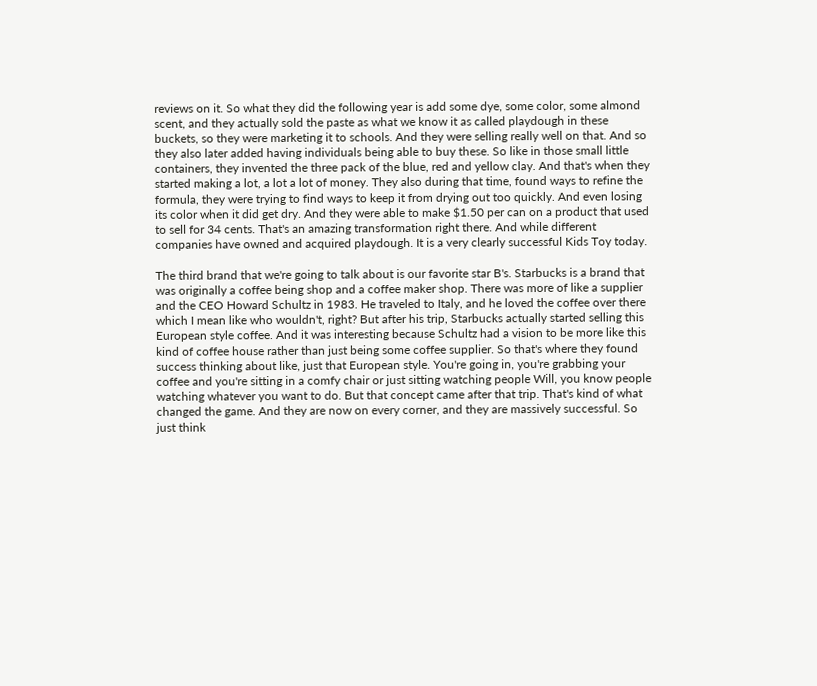reviews on it. So what they did the following year is add some dye, some color, some almond scent, and they actually sold the paste as what we know it as called playdough in these buckets, so they were marketing it to schools. And they were selling really well on that. And so they also later added having individuals being able to buy these. So like in those small little containers, they invented the three pack of the blue, red and yellow clay. And that's when they started making a lot, a lot a lot of money. They also during that time, found ways to refine the formula, they were trying to find ways to keep it from drying out too quickly. And even losing its color when it did get dry. And they were able to make $1.50 per can on a product that used to sell for 34 cents. That's an amazing transformation right there. And while different companies have owned and acquired playdough. It is a very clearly successful Kids Toy today.

The third brand that we're going to talk about is our favorite star B's. Starbucks is a brand that was originally a coffee being shop and a coffee maker shop. There was more of like a supplier and the CEO Howard Schultz in 1983. He traveled to Italy, and he loved the coffee over there which I mean like who wouldn't, right? But after his trip, Starbucks actually started selling this European style coffee. And it was interesting because Schultz had a vision to be more like this kind of coffee house rather than just being some coffee supplier. So that's where they found success thinking about like, just that European style. You're going in, you're grabbing your coffee and you're sitting in a comfy chair or just sitting watching people Will, you know people watching whatever you want to do. But that concept came after that trip. That's kind of what changed the game. And they are now on every corner, and they are massively successful. So just think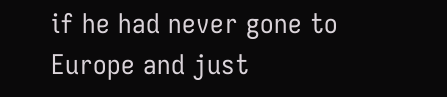if he had never gone to Europe and just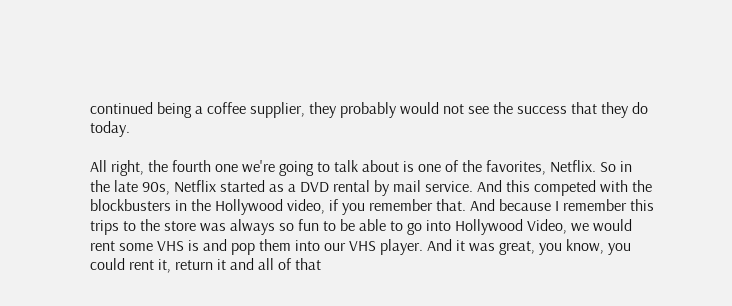continued being a coffee supplier, they probably would not see the success that they do today.

All right, the fourth one we're going to talk about is one of the favorites, Netflix. So in the late 90s, Netflix started as a DVD rental by mail service. And this competed with the blockbusters in the Hollywood video, if you remember that. And because I remember this trips to the store was always so fun to be able to go into Hollywood Video, we would rent some VHS is and pop them into our VHS player. And it was great, you know, you could rent it, return it and all of that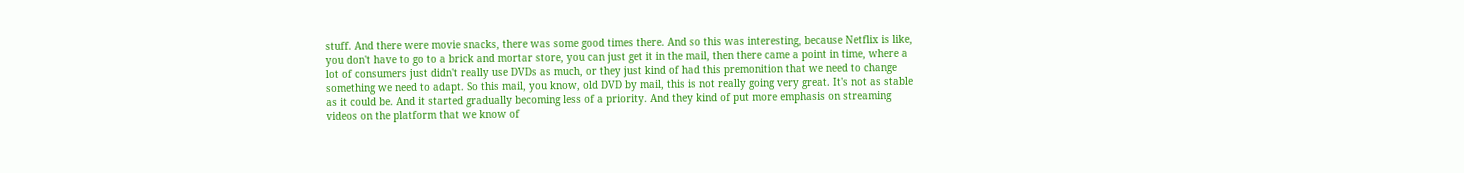stuff. And there were movie snacks, there was some good times there. And so this was interesting, because Netflix is like, you don't have to go to a brick and mortar store, you can just get it in the mail, then there came a point in time, where a lot of consumers just didn't really use DVDs as much, or they just kind of had this premonition that we need to change something we need to adapt. So this mail, you know, old DVD by mail, this is not really going very great. It's not as stable as it could be. And it started gradually becoming less of a priority. And they kind of put more emphasis on streaming videos on the platform that we know of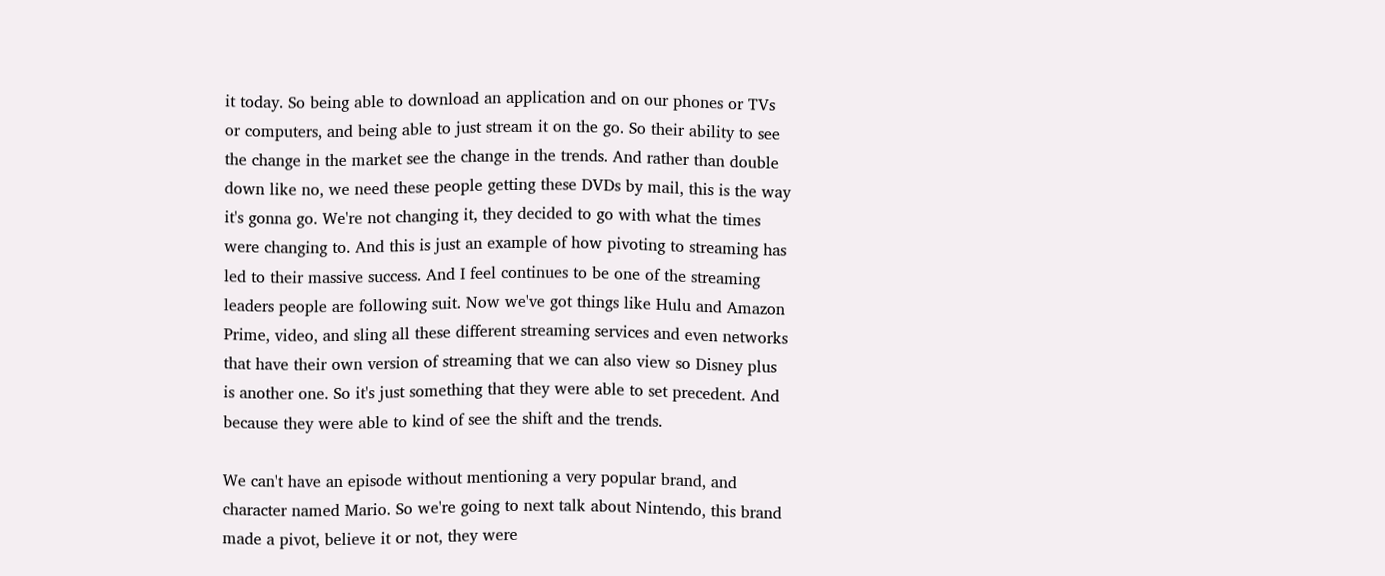it today. So being able to download an application and on our phones or TVs or computers, and being able to just stream it on the go. So their ability to see the change in the market see the change in the trends. And rather than double down like no, we need these people getting these DVDs by mail, this is the way it's gonna go. We're not changing it, they decided to go with what the times were changing to. And this is just an example of how pivoting to streaming has led to their massive success. And I feel continues to be one of the streaming leaders people are following suit. Now we've got things like Hulu and Amazon Prime, video, and sling all these different streaming services and even networks that have their own version of streaming that we can also view so Disney plus is another one. So it's just something that they were able to set precedent. And because they were able to kind of see the shift and the trends.

We can't have an episode without mentioning a very popular brand, and character named Mario. So we're going to next talk about Nintendo, this brand made a pivot, believe it or not, they were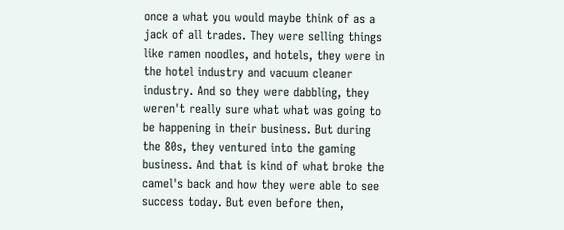once a what you would maybe think of as a jack of all trades. They were selling things like ramen noodles, and hotels, they were in the hotel industry and vacuum cleaner industry. And so they were dabbling, they weren't really sure what what was going to be happening in their business. But during the 80s, they ventured into the gaming business. And that is kind of what broke the camel's back and how they were able to see success today. But even before then,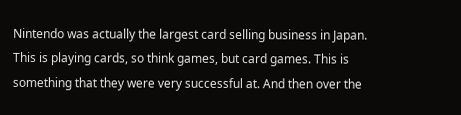Nintendo was actually the largest card selling business in Japan. This is playing cards, so think games, but card games. This is something that they were very successful at. And then over the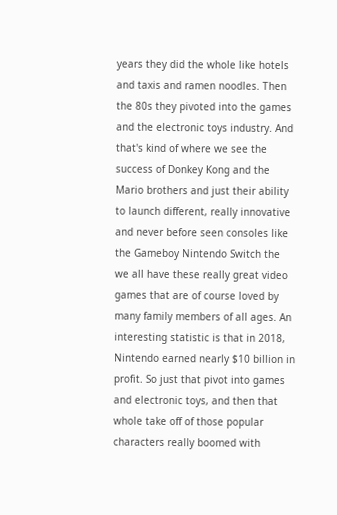years they did the whole like hotels and taxis and ramen noodles. Then the 80s they pivoted into the games and the electronic toys industry. And that's kind of where we see the success of Donkey Kong and the Mario brothers and just their ability to launch different, really innovative and never before seen consoles like the Gameboy Nintendo Switch the we all have these really great video games that are of course loved by many family members of all ages. An interesting statistic is that in 2018, Nintendo earned nearly $10 billion in profit. So just that pivot into games and electronic toys, and then that whole take off of those popular characters really boomed with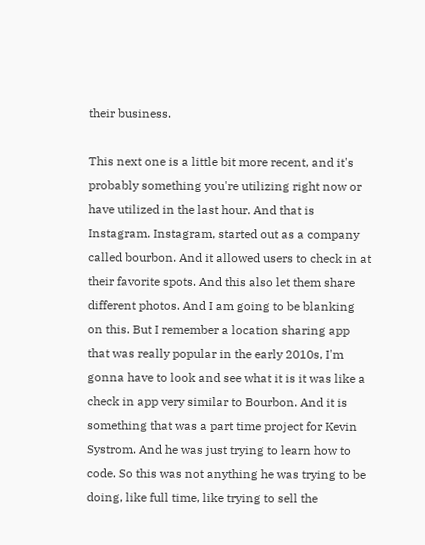their business.

This next one is a little bit more recent, and it's probably something you're utilizing right now or have utilized in the last hour. And that is Instagram. Instagram, started out as a company called bourbon. And it allowed users to check in at their favorite spots. And this also let them share different photos. And I am going to be blanking on this. But I remember a location sharing app that was really popular in the early 2010s, I'm gonna have to look and see what it is it was like a check in app very similar to Bourbon. And it is something that was a part time project for Kevin Systrom. And he was just trying to learn how to code. So this was not anything he was trying to be doing, like full time, like trying to sell the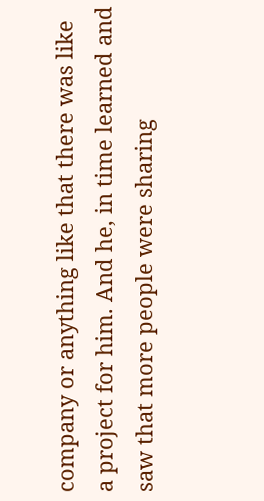company or anything like that there was like a project for him. And he, in time learned and saw that more people were sharing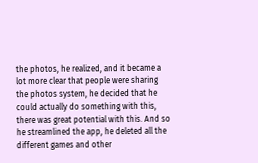the photos, he realized, and it became a lot more clear that people were sharing the photos system, he decided that he could actually do something with this, there was great potential with this. And so he streamlined the app, he deleted all the different games and other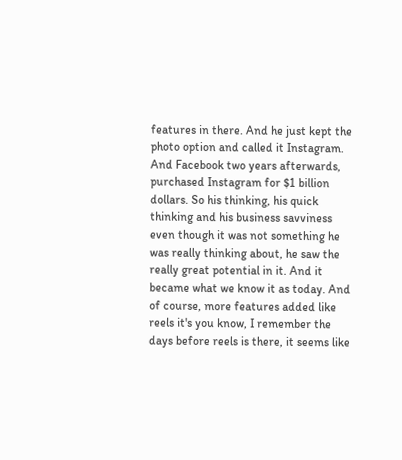features in there. And he just kept the photo option and called it Instagram. And Facebook two years afterwards, purchased Instagram for $1 billion dollars. So his thinking, his quick thinking and his business savviness even though it was not something he was really thinking about, he saw the really great potential in it. And it became what we know it as today. And of course, more features added like reels it's you know, I remember the days before reels is there, it seems like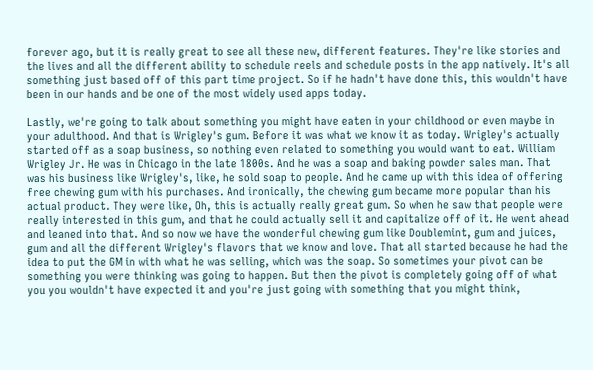forever ago, but it is really great to see all these new, different features. They're like stories and the lives and all the different ability to schedule reels and schedule posts in the app natively. It's all something just based off of this part time project. So if he hadn't have done this, this wouldn't have been in our hands and be one of the most widely used apps today.

Lastly, we're going to talk about something you might have eaten in your childhood or even maybe in your adulthood. And that is Wrigley's gum. Before it was what we know it as today. Wrigley's actually started off as a soap business, so nothing even related to something you would want to eat. William Wrigley Jr. He was in Chicago in the late 1800s. And he was a soap and baking powder sales man. That was his business like Wrigley's, like, he sold soap to people. And he came up with this idea of offering free chewing gum with his purchases. And ironically, the chewing gum became more popular than his actual product. They were like, Oh, this is actually really great gum. So when he saw that people were really interested in this gum, and that he could actually sell it and capitalize off of it. He went ahead and leaned into that. And so now we have the wonderful chewing gum like Doublemint, gum and juices, gum and all the different Wrigley's flavors that we know and love. That all started because he had the idea to put the GM in with what he was selling, which was the soap. So sometimes your pivot can be something you were thinking was going to happen. But then the pivot is completely going off of what you you wouldn't have expected it and you're just going with something that you might think,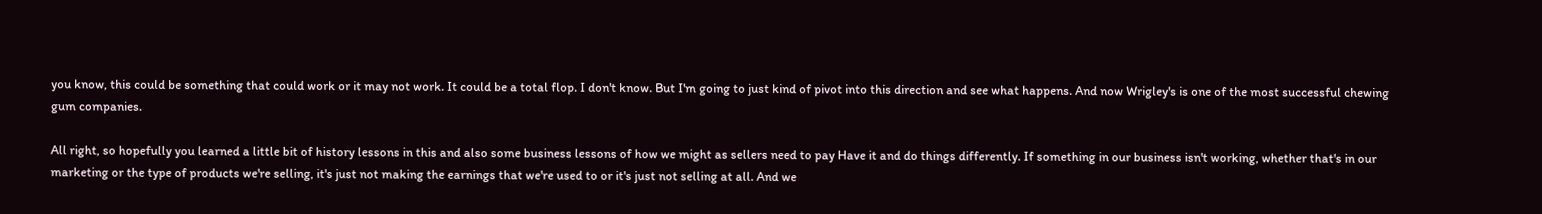you know, this could be something that could work or it may not work. It could be a total flop. I don't know. But I'm going to just kind of pivot into this direction and see what happens. And now Wrigley's is one of the most successful chewing gum companies.

All right, so hopefully you learned a little bit of history lessons in this and also some business lessons of how we might as sellers need to pay Have it and do things differently. If something in our business isn't working, whether that's in our marketing or the type of products we're selling, it's just not making the earnings that we're used to or it's just not selling at all. And we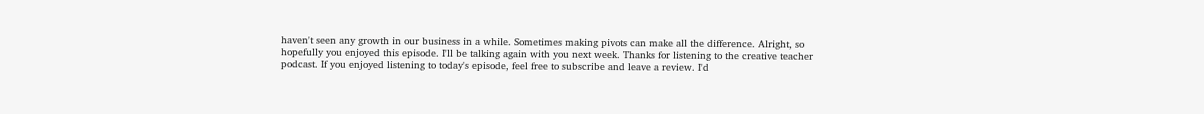haven't seen any growth in our business in a while. Sometimes making pivots can make all the difference. Alright, so hopefully you enjoyed this episode. I'll be talking again with you next week. Thanks for listening to the creative teacher podcast. If you enjoyed listening to today's episode, feel free to subscribe and leave a review. I'd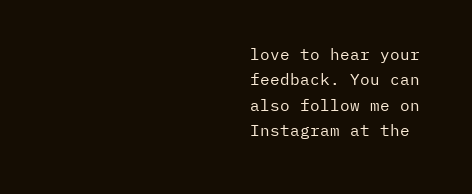love to hear your feedback. You can also follow me on Instagram at the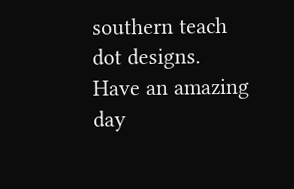southern teach dot designs. Have an amazing day